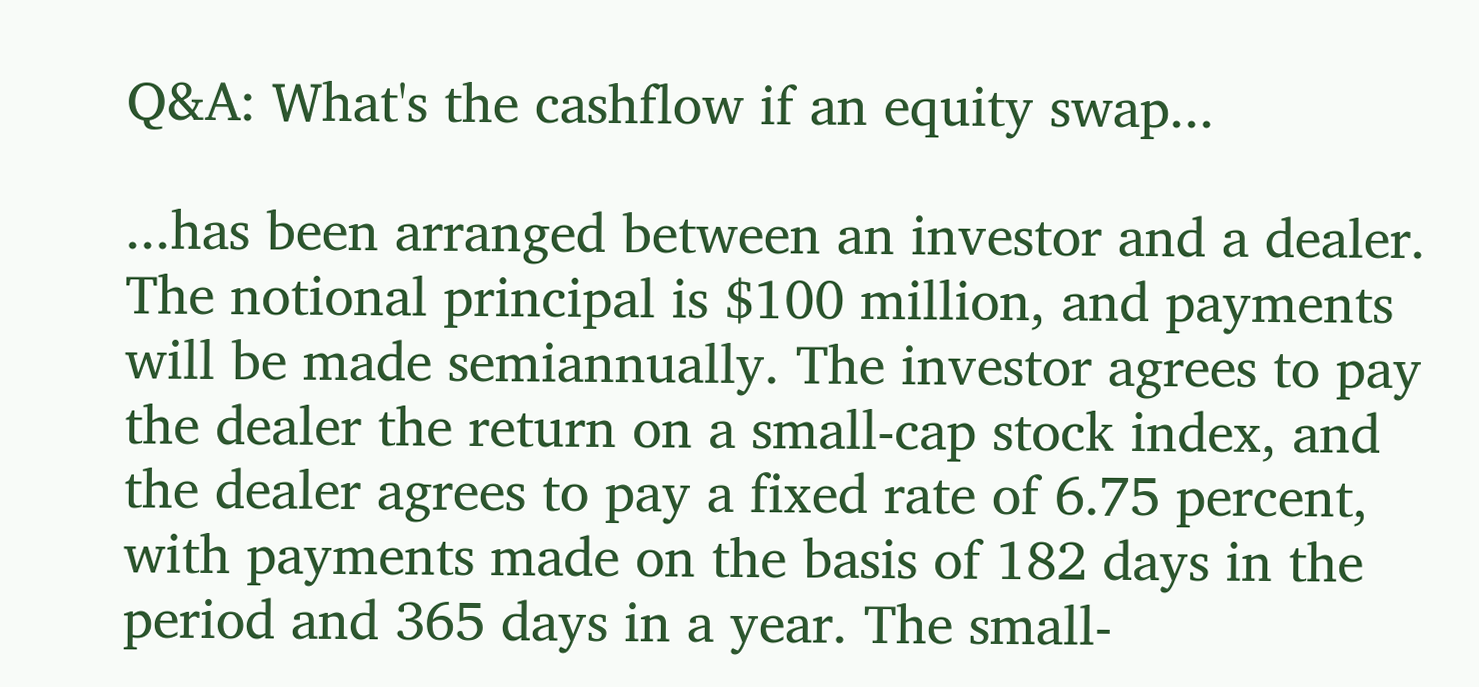Q&A: What's the cashflow if an equity swap...

...has been arranged between an investor and a dealer. The notional principal is $100 million, and payments will be made semiannually. The investor agrees to pay the dealer the return on a small-cap stock index, and the dealer agrees to pay a fixed rate of 6.75 percent, with payments made on the basis of 182 days in the period and 365 days in a year. The small-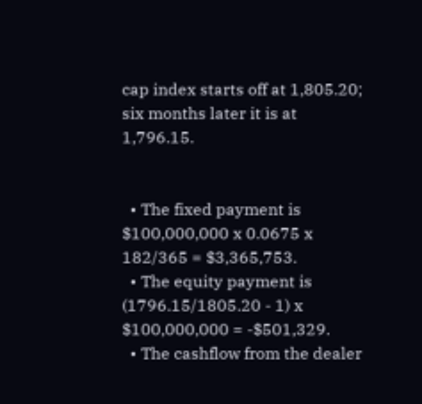cap index starts off at 1,805.20; six months later it is at 1,796.15.


  • The fixed payment is $100,000,000 x 0.0675 x 182/365 = $3,365,753.
  • The equity payment is (1796.15/1805.20 - 1) x $100,000,000 = -$501,329.
  • The cashflow from the dealer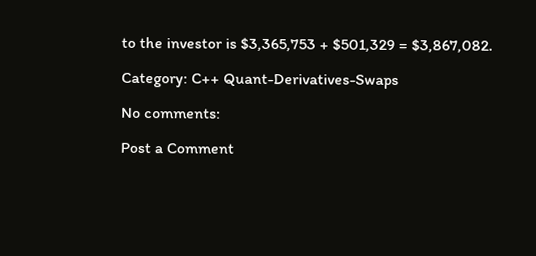to the investor is $3,365,753 + $501,329 = $3,867,082.

Category: C++ Quant-Derivatives-Swaps

No comments:

Post a Comment